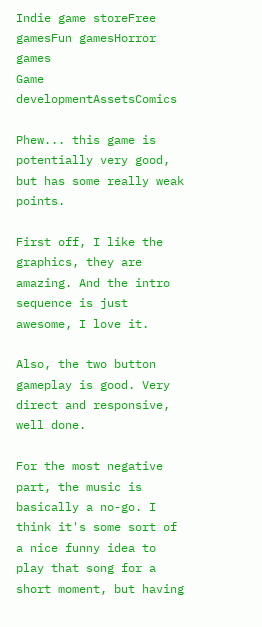Indie game storeFree gamesFun gamesHorror games
Game developmentAssetsComics

Phew... this game is potentially very good, but has some really weak points.

First off, I like the graphics, they are amazing. And the intro sequence is just awesome, I love it.

Also, the two button gameplay is good. Very direct and responsive, well done.

For the most negative part, the music is basically a no-go. I think it's some sort of a nice funny idea to play that song for a short moment, but having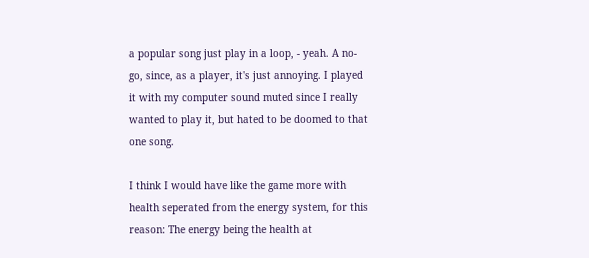a popular song just play in a loop, - yeah. A no-go, since, as a player, it's just annoying. I played it with my computer sound muted since I really wanted to play it, but hated to be doomed to that one song.

I think I would have like the game more with health seperated from the energy system, for this reason: The energy being the health at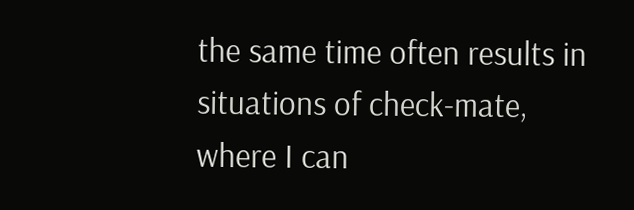the same time often results in situations of check-mate, where I can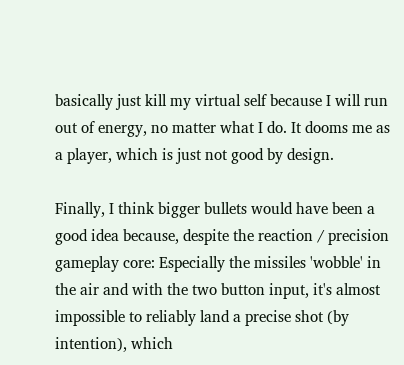basically just kill my virtual self because I will run out of energy, no matter what I do. It dooms me as a player, which is just not good by design.

Finally, I think bigger bullets would have been a good idea because, despite the reaction / precision gameplay core: Especially the missiles 'wobble' in the air and with the two button input, it's almost impossible to reliably land a precise shot (by intention), which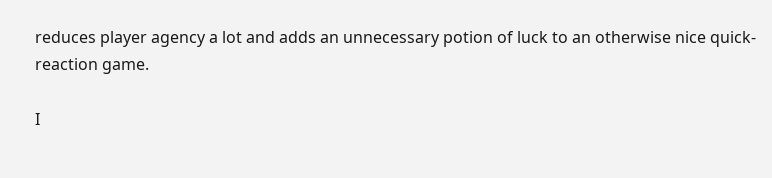reduces player agency a lot and adds an unnecessary potion of luck to an otherwise nice quick-reaction game.

I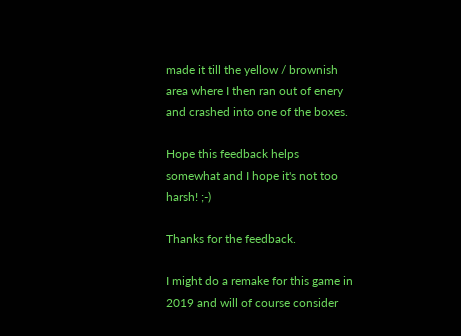made it till the yellow / brownish area where I then ran out of enery and crashed into one of the boxes.

Hope this feedback helps somewhat and I hope it's not too harsh! ;-)

Thanks for the feedback.

I might do a remake for this game in 2019 and will of course consider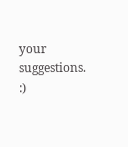your suggestions. :)